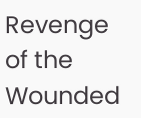Revenge of the Wounded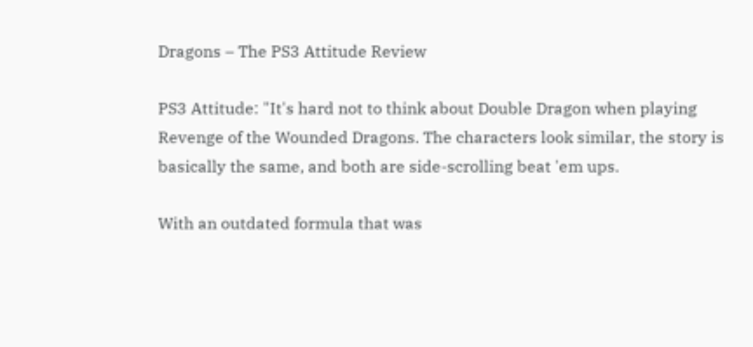Dragons – The PS3 Attitude Review

PS3 Attitude: "It's hard not to think about Double Dragon when playing Revenge of the Wounded Dragons. The characters look similar, the story is basically the same, and both are side-scrolling beat 'em ups.

With an outdated formula that was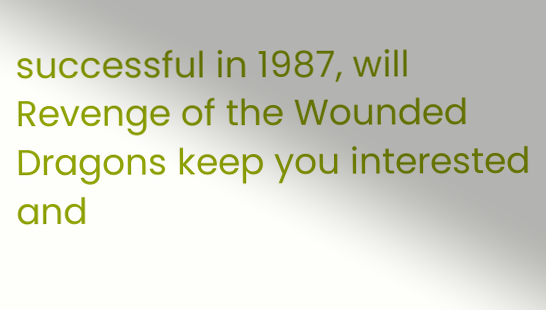successful in 1987, will Revenge of the Wounded Dragons keep you interested and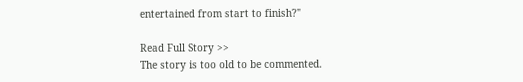entertained from start to finish?"

Read Full Story >>
The story is too old to be commented.